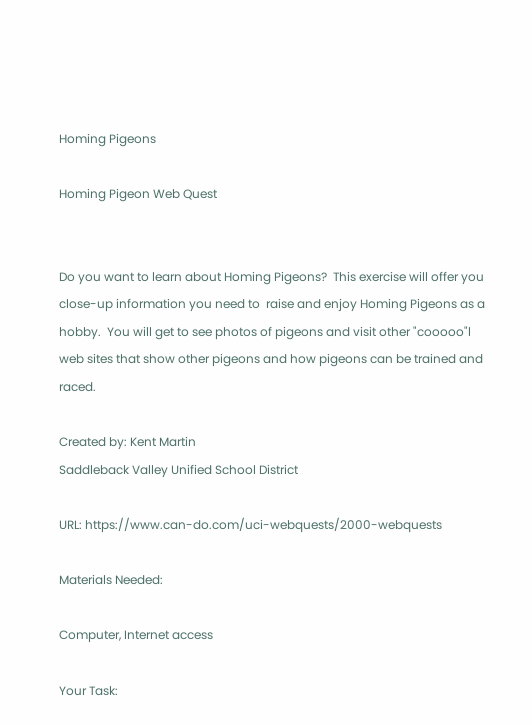Homing Pigeons

Homing Pigeon Web Quest


Do you want to learn about Homing Pigeons?  This exercise will offer you close-up information you need to  raise and enjoy Homing Pigeons as a hobby.  You will get to see photos of pigeons and visit other "cooooo"l  web sites that show other pigeons and how pigeons can be trained and raced.

Created by: Kent Martin
Saddleback Valley Unified School District

URL: https://www.can-do.com/uci-webquests/2000-webquests

Materials Needed:

Computer, Internet access

Your Task: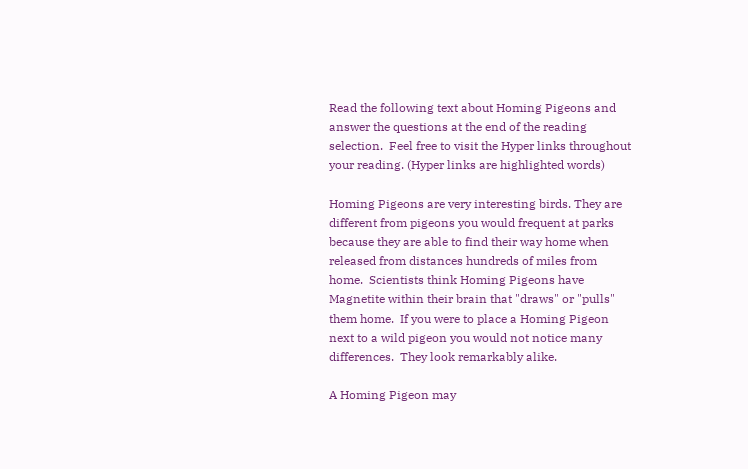Read the following text about Homing Pigeons and answer the questions at the end of the reading selection.  Feel free to visit the Hyper links throughout your reading. (Hyper links are highlighted words)

Homing Pigeons are very interesting birds. They are different from pigeons you would frequent at parks because they are able to find their way home when released from distances hundreds of miles from home.  Scientists think Homing Pigeons have Magnetite within their brain that "draws" or "pulls" them home.  If you were to place a Homing Pigeon next to a wild pigeon you would not notice many differences.  They look remarkably alike.

A Homing Pigeon may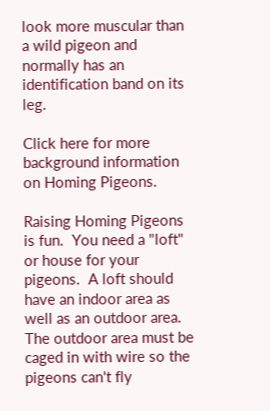look more muscular than a wild pigeon and normally has an identification band on its leg.

Click here for more background information on Homing Pigeons.

Raising Homing Pigeons is fun.  You need a "loft" or house for your pigeons.  A loft should have an indoor area as well as an outdoor area. The outdoor area must be caged in with wire so the pigeons can't fly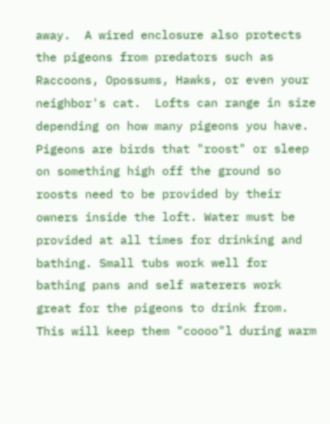away.  A wired enclosure also protects the pigeons from predators such as Raccoons, Opossums, Hawks, or even your neighbor's cat.  Lofts can range in size depending on how many pigeons you have.  Pigeons are birds that "roost" or sleep on something high off the ground so roosts need to be provided by their owners inside the loft. Water must be provided at all times for drinking and bathing. Small tubs work well for bathing pans and self waterers work great for the pigeons to drink from. This will keep them "coooo"l during warm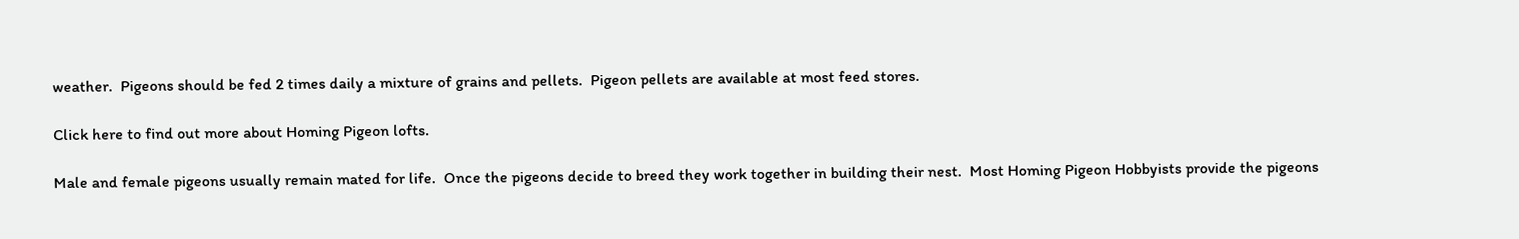weather.  Pigeons should be fed 2 times daily a mixture of grains and pellets.  Pigeon pellets are available at most feed stores.

Click here to find out more about Homing Pigeon lofts.

Male and female pigeons usually remain mated for life.  Once the pigeons decide to breed they work together in building their nest.  Most Homing Pigeon Hobbyists provide the pigeons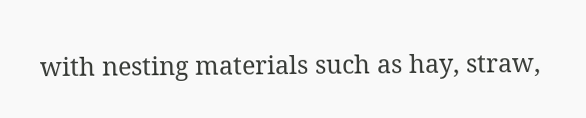with nesting materials such as hay, straw,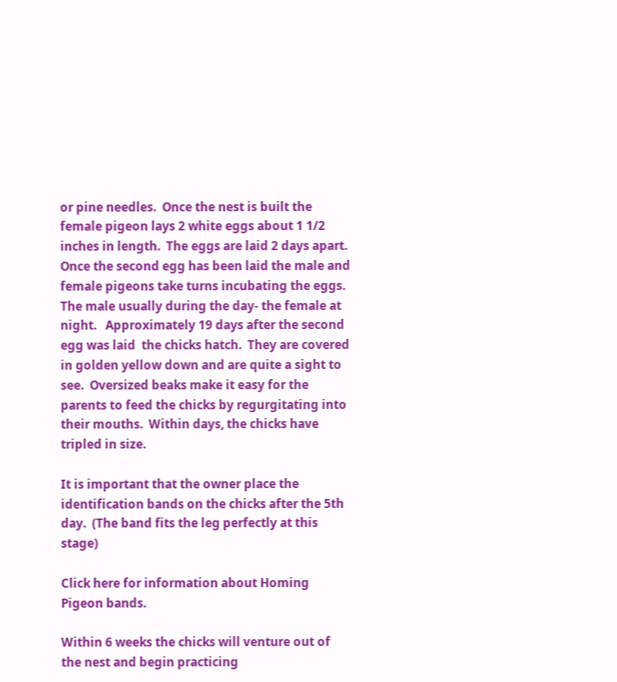or pine needles.  Once the nest is built the female pigeon lays 2 white eggs about 1 1/2 inches in length.  The eggs are laid 2 days apart.  Once the second egg has been laid the male and female pigeons take turns incubating the eggs.  The male usually during the day- the female at night.   Approximately 19 days after the second egg was laid  the chicks hatch.  They are covered in golden yellow down and are quite a sight to see.  Oversized beaks make it easy for the parents to feed the chicks by regurgitating into their mouths.  Within days, the chicks have tripled in size.

It is important that the owner place the identification bands on the chicks after the 5th day.  (The band fits the leg perfectly at this stage)

Click here for information about Homing Pigeon bands.

Within 6 weeks the chicks will venture out of the nest and begin practicing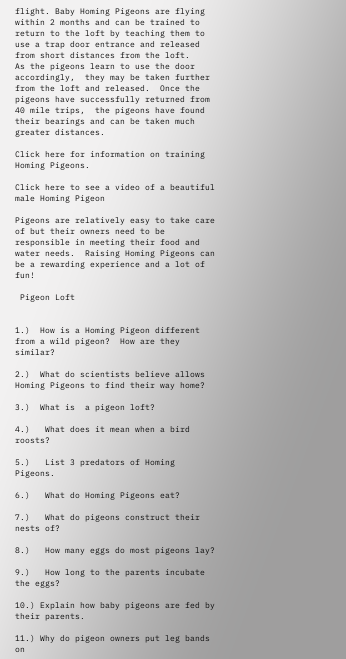flight. Baby Homing Pigeons are flying within 2 months and can be trained to return to the loft by teaching them to use a trap door entrance and released from short distances from the loft.
As the pigeons learn to use the door accordingly,  they may be taken further from the loft and released.  Once the pigeons have successfully returned from 40 mile trips,  the pigeons have found their bearings and can be taken much greater distances.

Click here for information on training Homing Pigeons.

Click here to see a video of a beautiful male Homing Pigeon

Pigeons are relatively easy to take care of but their owners need to be responsible in meeting their food and water needs.  Raising Homing Pigeons can be a rewarding experience and a lot of fun!

 Pigeon Loft


1.)  How is a Homing Pigeon different from a wild pigeon?  How are they similar?

2.)  What do scientists believe allows Homing Pigeons to find their way home?

3.)  What is  a pigeon loft?

4.)   What does it mean when a bird roosts?

5.)   List 3 predators of Homing Pigeons.

6.)   What do Homing Pigeons eat?

7.)   What do pigeons construct their nests of?

8.)   How many eggs do most pigeons lay?

9.)   How long to the parents incubate the eggs?

10.) Explain how baby pigeons are fed by their parents.

11.) Why do pigeon owners put leg bands on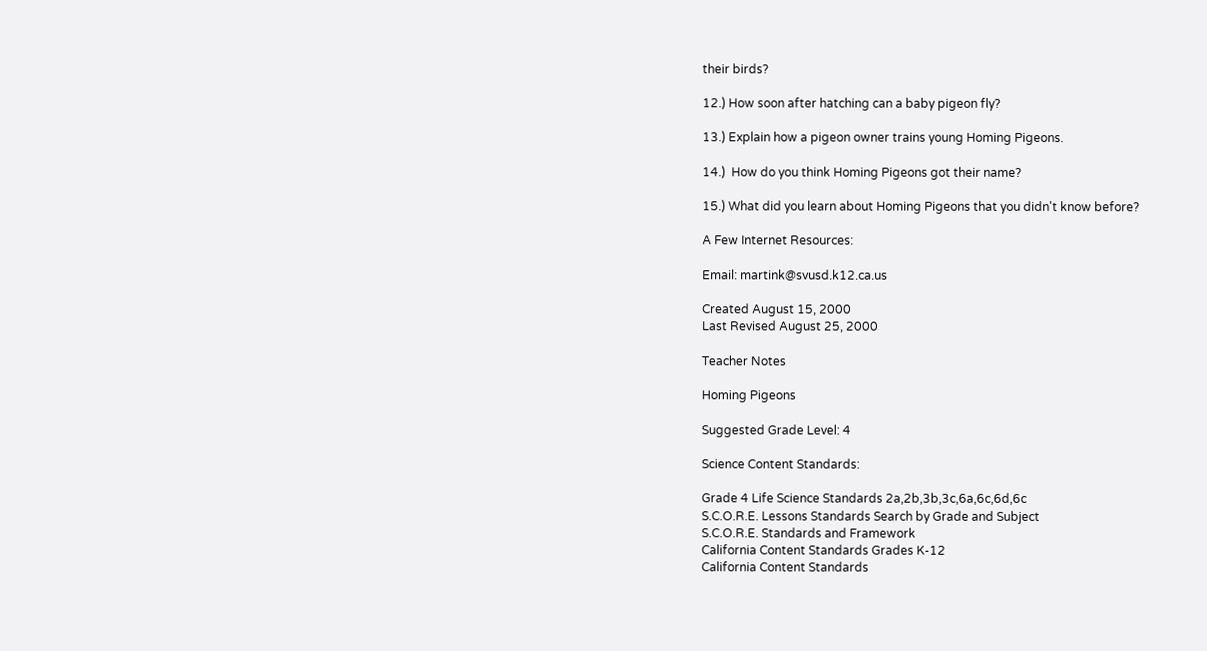their birds?

12.) How soon after hatching can a baby pigeon fly?

13.) Explain how a pigeon owner trains young Homing Pigeons.

14.)  How do you think Homing Pigeons got their name?

15.) What did you learn about Homing Pigeons that you didn't know before?

A Few Internet Resources:

Email: martink@svusd.k12.ca.us

Created August 15, 2000
Last Revised August 25, 2000

Teacher Notes

Homing Pigeons

Suggested Grade Level: 4

Science Content Standards:

Grade 4 Life Science Standards 2a,2b,3b,3c,6a,6c,6d,6c
S.C.O.R.E. Lessons Standards Search by Grade and Subject
S.C.O.R.E. Standards and Framework
California Content Standards Grades K-12
California Content Standards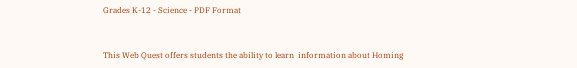Grades K-12 - Science - PDF Format


This Web Quest offers students the ability to learn  information about Homing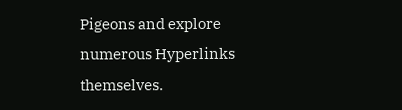Pigeons and explore numerous Hyperlinks  themselves.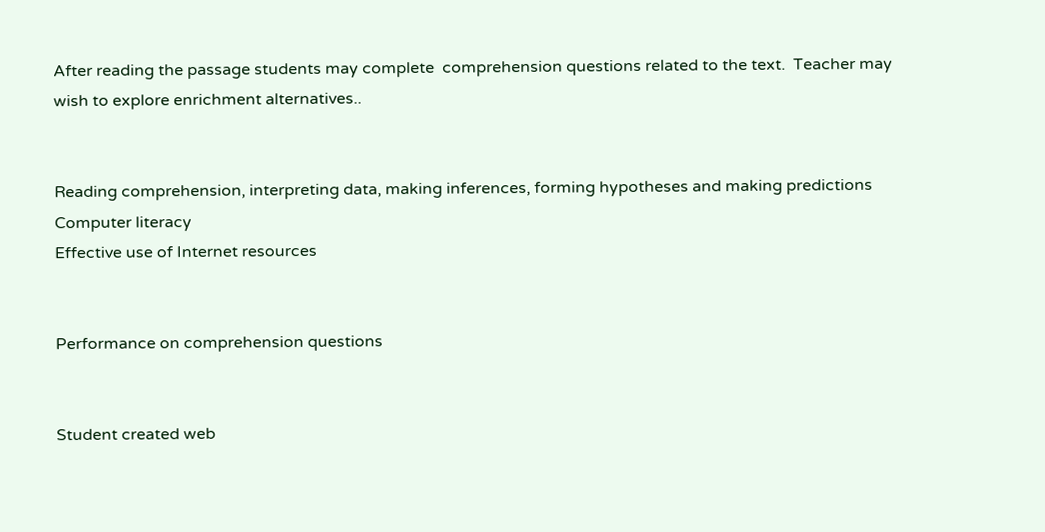After reading the passage students may complete  comprehension questions related to the text.  Teacher may wish to explore enrichment alternatives..


Reading comprehension, interpreting data, making inferences, forming hypotheses and making predictions
Computer literacy
Effective use of Internet resources


Performance on comprehension questions


Student created web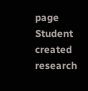page
Student created research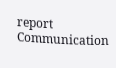report
Communication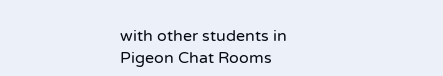with other students in Pigeon Chat Rooms